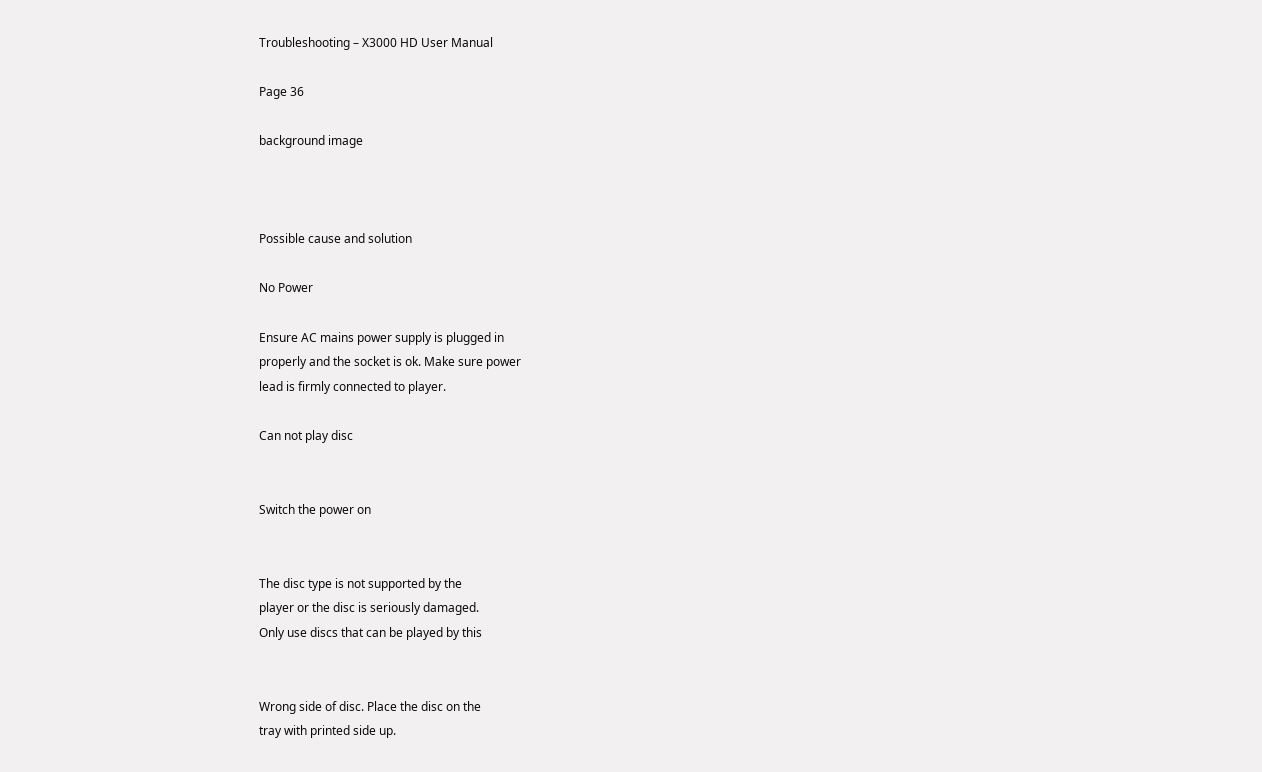Troubleshooting – X3000 HD User Manual

Page 36

background image



Possible cause and solution

No Power

Ensure AC mains power supply is plugged in
properly and the socket is ok. Make sure power
lead is firmly connected to player.

Can not play disc


Switch the power on


The disc type is not supported by the
player or the disc is seriously damaged.
Only use discs that can be played by this


Wrong side of disc. Place the disc on the
tray with printed side up.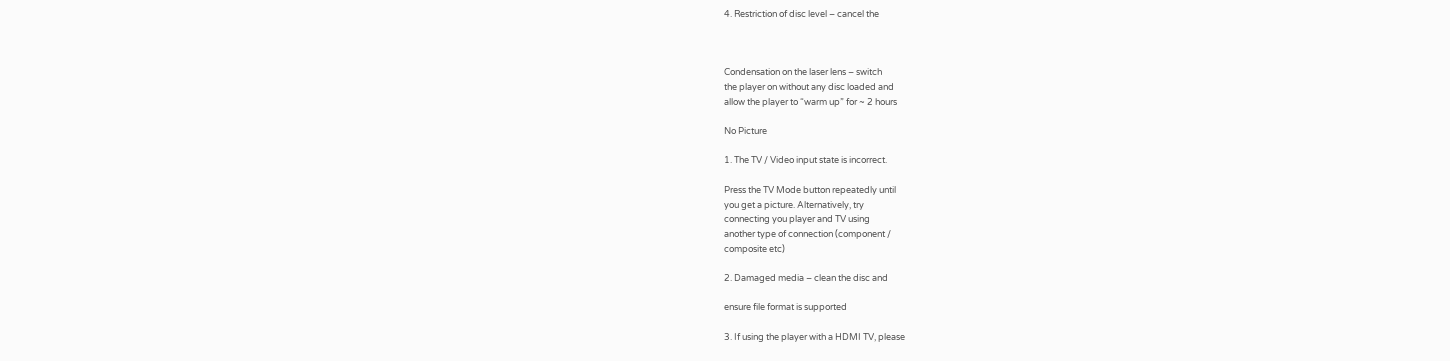4. Restriction of disc level – cancel the



Condensation on the laser lens – switch
the player on without any disc loaded and
allow the player to “warm up” for ~ 2 hours

No Picture

1. The TV / Video input state is incorrect.

Press the TV Mode button repeatedly until
you get a picture. Alternatively, try
connecting you player and TV using
another type of connection (component /
composite etc)

2. Damaged media – clean the disc and

ensure file format is supported

3. If using the player with a HDMI TV, please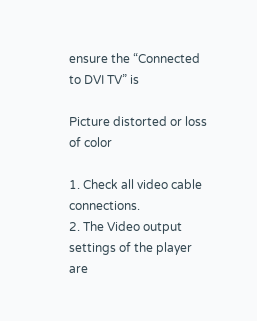ensure the “Connected to DVI TV” is

Picture distorted or loss of color

1. Check all video cable connections.
2. The Video output settings of the player are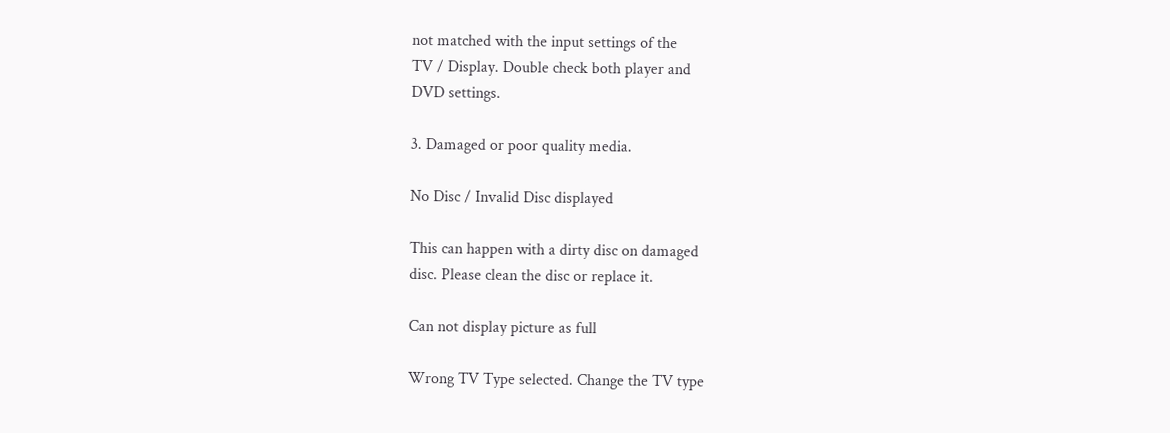not matched with the input settings of the
TV / Display. Double check both player and
DVD settings.

3. Damaged or poor quality media.

No Disc / Invalid Disc displayed

This can happen with a dirty disc on damaged
disc. Please clean the disc or replace it.

Can not display picture as full

Wrong TV Type selected. Change the TV type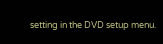setting in the DVD setup menu.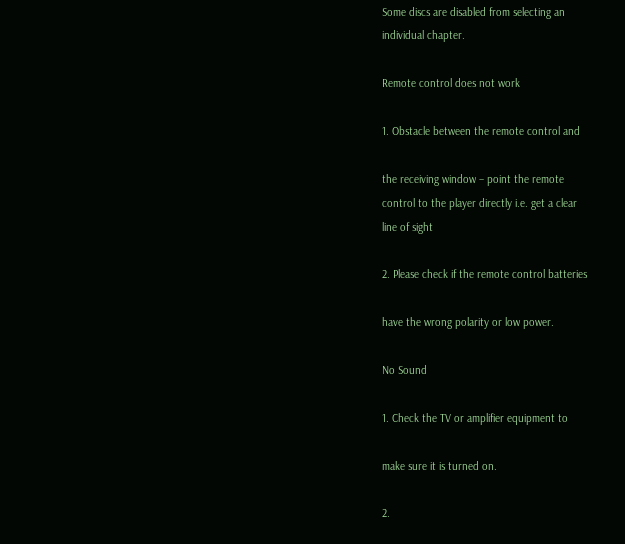Some discs are disabled from selecting an
individual chapter.

Remote control does not work

1. Obstacle between the remote control and

the receiving window – point the remote
control to the player directly i.e. get a clear
line of sight

2. Please check if the remote control batteries

have the wrong polarity or low power.

No Sound

1. Check the TV or amplifier equipment to

make sure it is turned on.

2.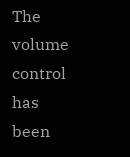The volume control has been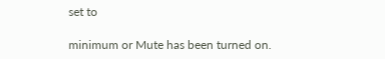set to

minimum or Mute has been turned on.